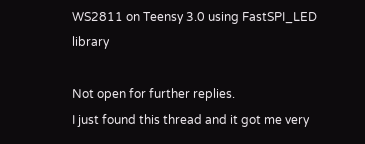WS2811 on Teensy 3.0 using FastSPI_LED library

Not open for further replies.
I just found this thread and it got me very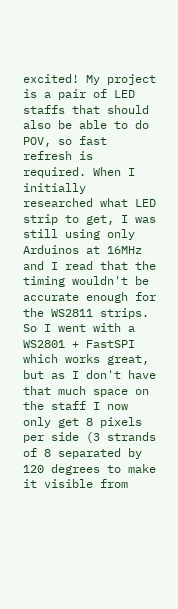excited! My project is a pair of LED staffs that should also be able to do POV, so fast refresh is required. When I initially researched what LED strip to get, I was still using only Arduinos at 16MHz and I read that the timing wouldn't be accurate enough for the WS2811 strips. So I went with a WS2801 + FastSPI which works great, but as I don't have that much space on the staff I now only get 8 pixels per side (3 strands of 8 separated by 120 degrees to make it visible from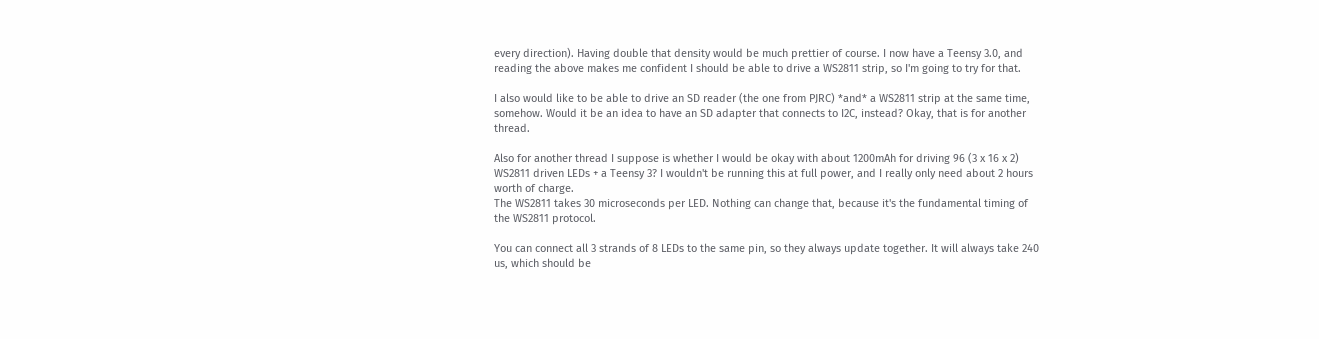every direction). Having double that density would be much prettier of course. I now have a Teensy 3.0, and reading the above makes me confident I should be able to drive a WS2811 strip, so I'm going to try for that.

I also would like to be able to drive an SD reader (the one from PJRC) *and* a WS2811 strip at the same time, somehow. Would it be an idea to have an SD adapter that connects to I2C, instead? Okay, that is for another thread.

Also for another thread I suppose is whether I would be okay with about 1200mAh for driving 96 (3 x 16 x 2) WS2811 driven LEDs + a Teensy 3? I wouldn't be running this at full power, and I really only need about 2 hours worth of charge.
The WS2811 takes 30 microseconds per LED. Nothing can change that, because it's the fundamental timing of the WS2811 protocol.

You can connect all 3 strands of 8 LEDs to the same pin, so they always update together. It will always take 240 us, which should be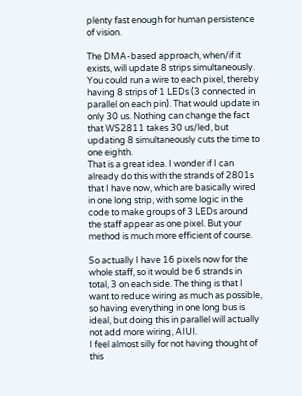plenty fast enough for human persistence of vision.

The DMA-based approach, when/if it exists, will update 8 strips simultaneously. You could run a wire to each pixel, thereby having 8 strips of 1 LEDs (3 connected in parallel on each pin). That would update in only 30 us. Nothing can change the fact that WS2811 takes 30 us/led, but updating 8 simultaneously cuts the time to one eighth.
That is a great idea. I wonder if I can already do this with the strands of 2801s that I have now, which are basically wired in one long strip, with some logic in the code to make groups of 3 LEDs around the staff appear as one pixel. But your method is much more efficient of course.

So actually I have 16 pixels now for the whole staff, so it would be 6 strands in total, 3 on each side. The thing is that I want to reduce wiring as much as possible, so having everything in one long bus is ideal, but doing this in parallel will actually not add more wiring, AIUI.
I feel almost silly for not having thought of this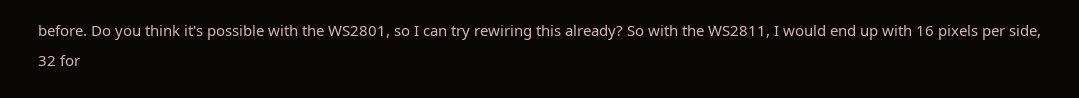before. Do you think it's possible with the WS2801, so I can try rewiring this already? So with the WS2811, I would end up with 16 pixels per side, 32 for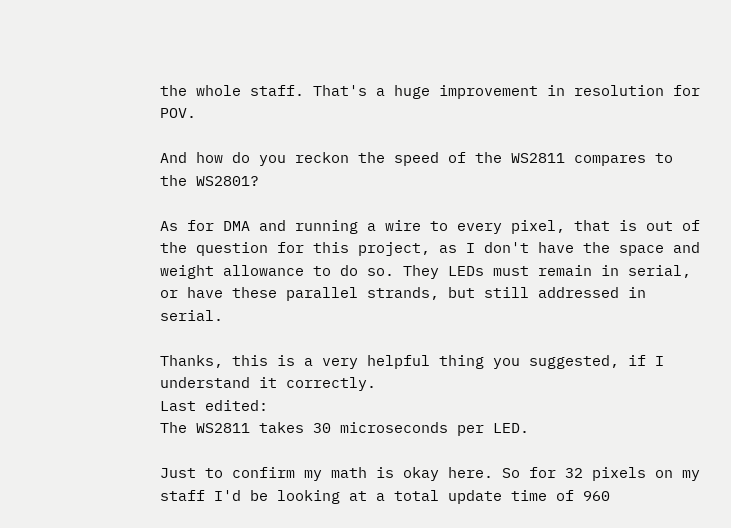the whole staff. That's a huge improvement in resolution for POV.

And how do you reckon the speed of the WS2811 compares to the WS2801?

As for DMA and running a wire to every pixel, that is out of the question for this project, as I don't have the space and weight allowance to do so. They LEDs must remain in serial, or have these parallel strands, but still addressed in serial.

Thanks, this is a very helpful thing you suggested, if I understand it correctly.
Last edited:
The WS2811 takes 30 microseconds per LED.

Just to confirm my math is okay here. So for 32 pixels on my staff I'd be looking at a total update time of 960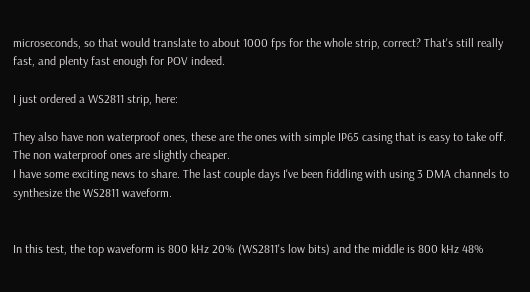microseconds, so that would translate to about 1000 fps for the whole strip, correct? That's still really fast, and plenty fast enough for POV indeed.

I just ordered a WS2811 strip, here:

They also have non waterproof ones, these are the ones with simple IP65 casing that is easy to take off. The non waterproof ones are slightly cheaper.
I have some exciting news to share. The last couple days I've been fiddling with using 3 DMA channels to synthesize the WS2811 waveform.


In this test, the top waveform is 800 kHz 20% (WS2811's low bits) and the middle is 800 kHz 48%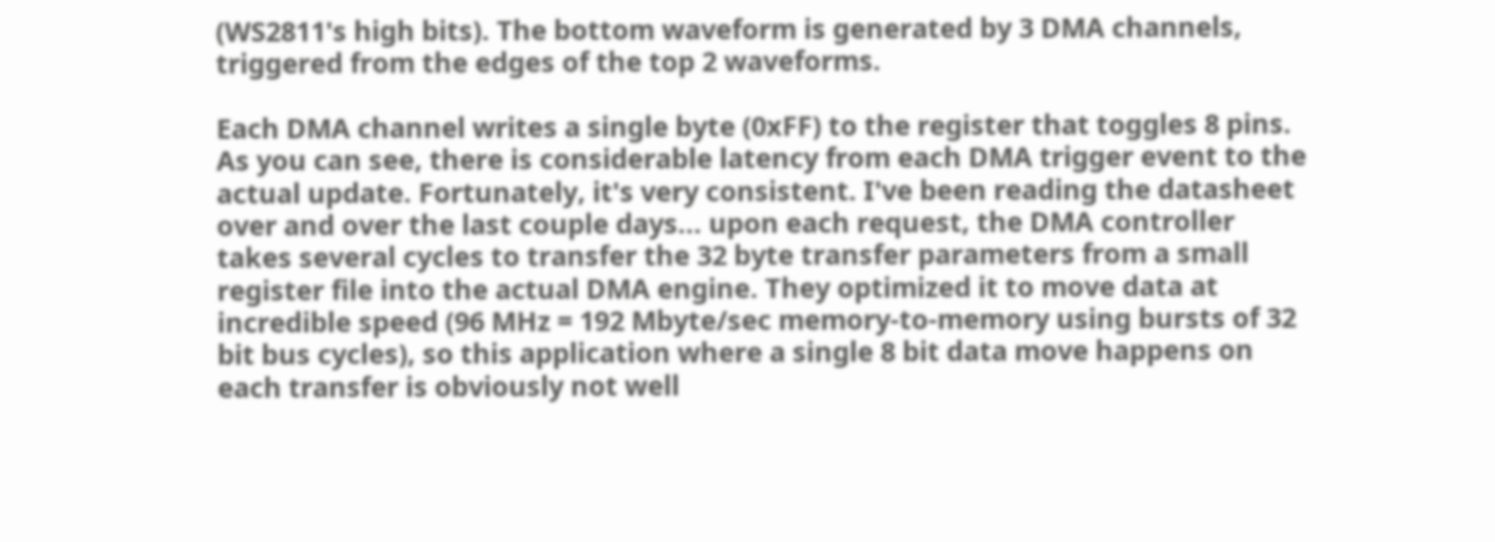(WS2811's high bits). The bottom waveform is generated by 3 DMA channels, triggered from the edges of the top 2 waveforms.

Each DMA channel writes a single byte (0xFF) to the register that toggles 8 pins. As you can see, there is considerable latency from each DMA trigger event to the actual update. Fortunately, it's very consistent. I've been reading the datasheet over and over the last couple days... upon each request, the DMA controller takes several cycles to transfer the 32 byte transfer parameters from a small register file into the actual DMA engine. They optimized it to move data at incredible speed (96 MHz = 192 Mbyte/sec memory-to-memory using bursts of 32 bit bus cycles), so this application where a single 8 bit data move happens on each transfer is obviously not well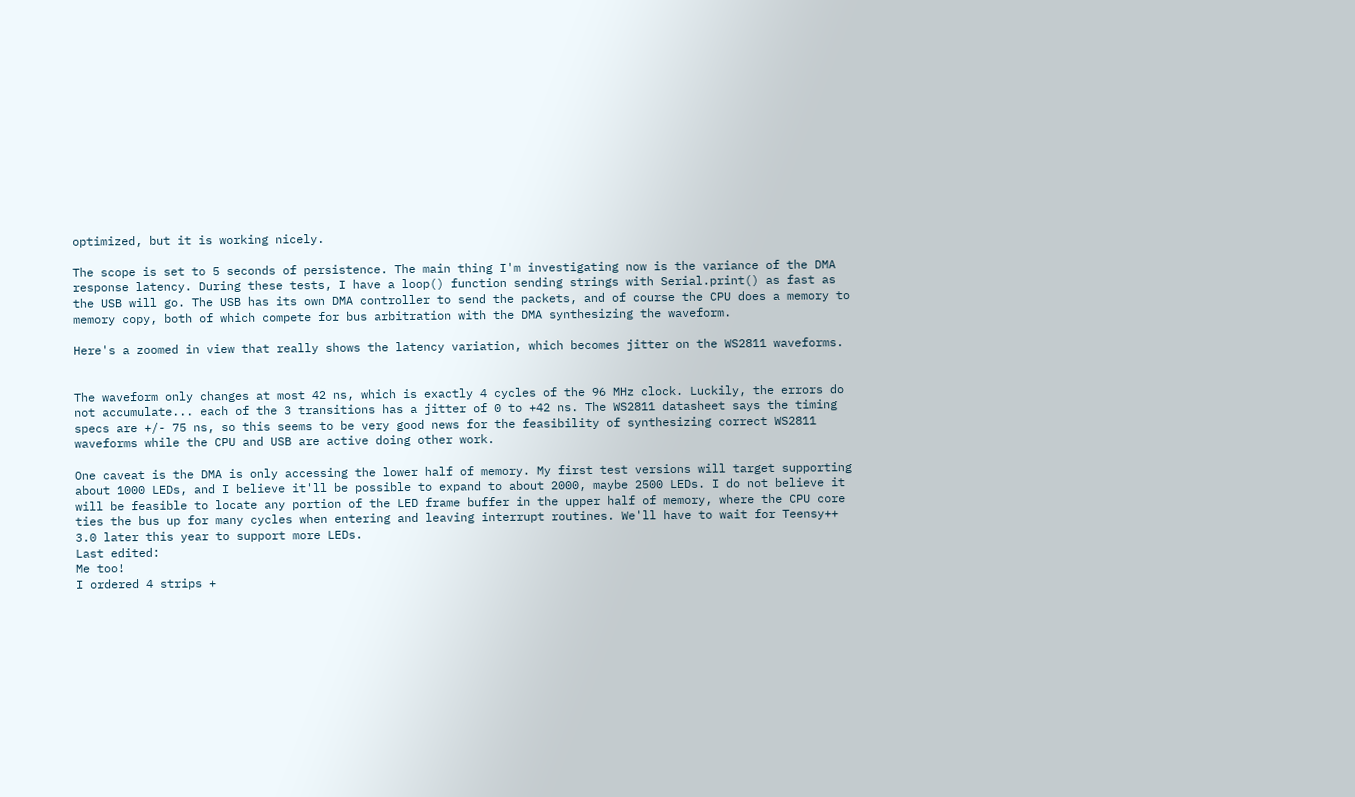optimized, but it is working nicely.

The scope is set to 5 seconds of persistence. The main thing I'm investigating now is the variance of the DMA response latency. During these tests, I have a loop() function sending strings with Serial.print() as fast as the USB will go. The USB has its own DMA controller to send the packets, and of course the CPU does a memory to memory copy, both of which compete for bus arbitration with the DMA synthesizing the waveform.

Here's a zoomed in view that really shows the latency variation, which becomes jitter on the WS2811 waveforms.


The waveform only changes at most 42 ns, which is exactly 4 cycles of the 96 MHz clock. Luckily, the errors do not accumulate... each of the 3 transitions has a jitter of 0 to +42 ns. The WS2811 datasheet says the timing specs are +/- 75 ns, so this seems to be very good news for the feasibility of synthesizing correct WS2811 waveforms while the CPU and USB are active doing other work.

One caveat is the DMA is only accessing the lower half of memory. My first test versions will target supporting about 1000 LEDs, and I believe it'll be possible to expand to about 2000, maybe 2500 LEDs. I do not believe it will be feasible to locate any portion of the LED frame buffer in the upper half of memory, where the CPU core ties the bus up for many cycles when entering and leaving interrupt routines. We'll have to wait for Teensy++ 3.0 later this year to support more LEDs.
Last edited:
Me too!
I ordered 4 strips +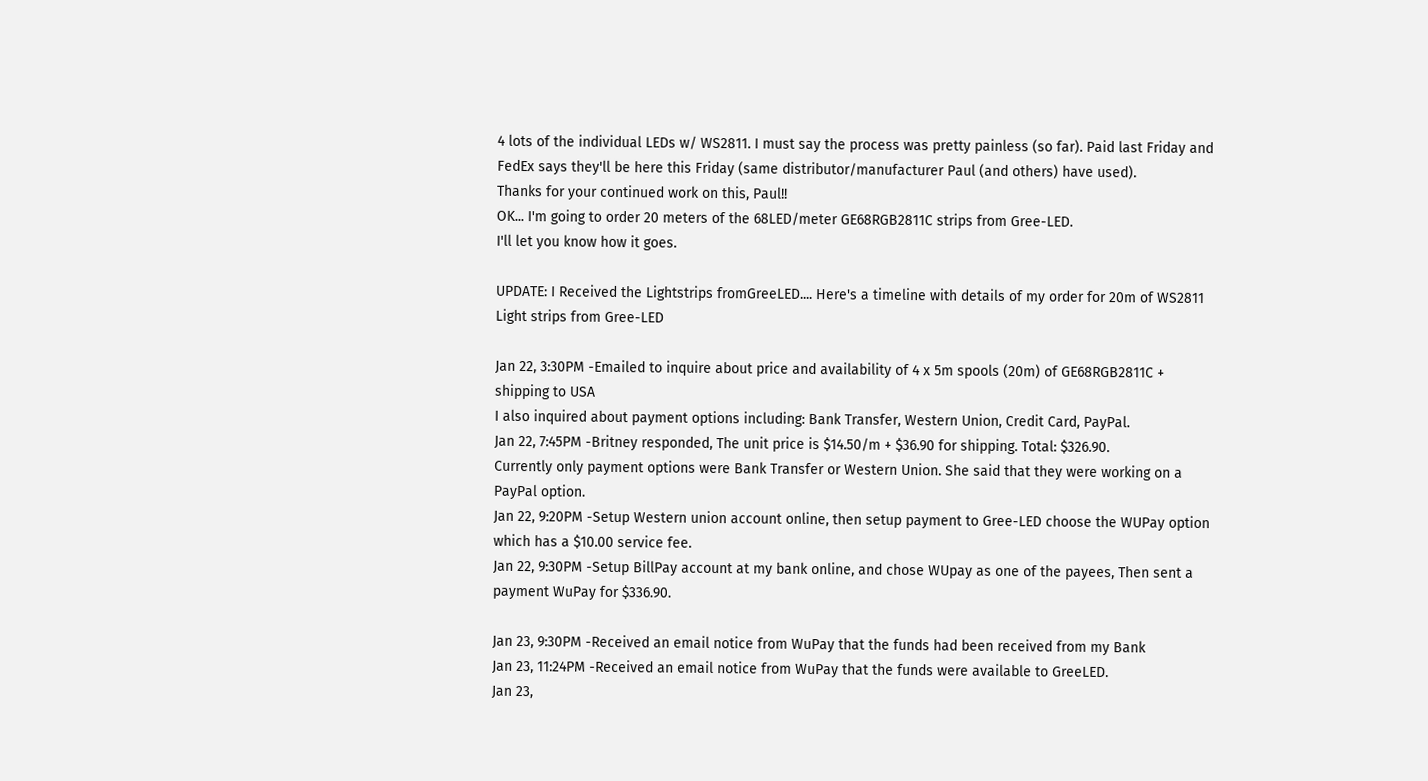4 lots of the individual LEDs w/ WS2811. I must say the process was pretty painless (so far). Paid last Friday and FedEx says they'll be here this Friday (same distributor/manufacturer Paul (and others) have used).
Thanks for your continued work on this, Paul!!
OK... I'm going to order 20 meters of the 68LED/meter GE68RGB2811C strips from Gree-LED.
I'll let you know how it goes.

UPDATE: I Received the Lightstrips fromGreeLED.... Here's a timeline with details of my order for 20m of WS2811 Light strips from Gree-LED

Jan 22, 3:30PM -Emailed to inquire about price and availability of 4 x 5m spools (20m) of GE68RGB2811C + shipping to USA
I also inquired about payment options including: Bank Transfer, Western Union, Credit Card, PayPal.
Jan 22, 7:45PM -Britney responded, The unit price is $14.50/m + $36.90 for shipping. Total: $326.90.
Currently only payment options were Bank Transfer or Western Union. She said that they were working on a PayPal option.
Jan 22, 9:20PM -Setup Western union account online, then setup payment to Gree-LED choose the WUPay option which has a $10.00 service fee.
Jan 22, 9:30PM -Setup BillPay account at my bank online, and chose WUpay as one of the payees, Then sent a payment WuPay for $336.90.

Jan 23, 9:30PM -Received an email notice from WuPay that the funds had been received from my Bank
Jan 23, 11:24PM -Received an email notice from WuPay that the funds were available to GreeLED.
Jan 23,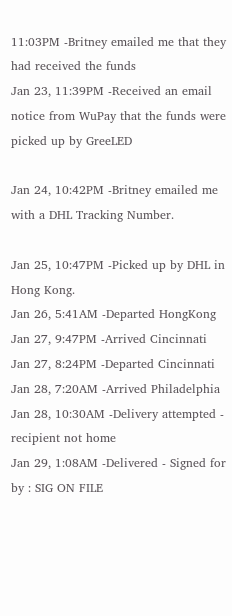11:03PM -Britney emailed me that they had received the funds
Jan 23, 11:39PM -Received an email notice from WuPay that the funds were picked up by GreeLED

Jan 24, 10:42PM -Britney emailed me with a DHL Tracking Number.

Jan 25, 10:47PM -Picked up by DHL in Hong Kong.
Jan 26, 5:41AM -Departed HongKong
Jan 27, 9:47PM -Arrived Cincinnati
Jan 27, 8:24PM -Departed Cincinnati
Jan 28, 7:20AM -Arrived Philadelphia
Jan 28, 10:30AM -Delivery attempted - recipient not home
Jan 29, 1:08AM -Delivered - Signed for by : SIG ON FILE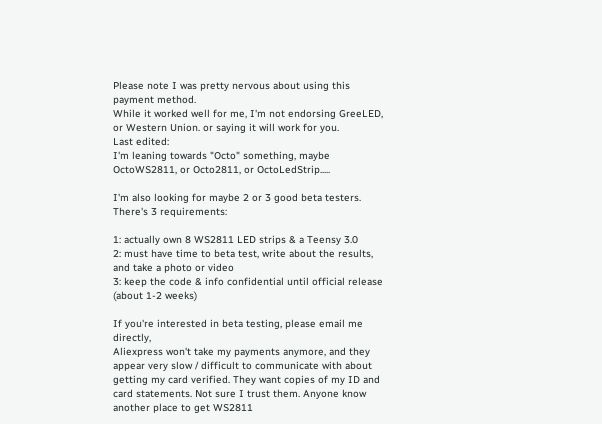Please note I was pretty nervous about using this payment method.
While it worked well for me, I'm not endorsing GreeLED, or Western Union. or saying it will work for you.
Last edited:
I'm leaning towards "Octo" something, maybe OctoWS2811, or Octo2811, or OctoLedStrip.....

I'm also looking for maybe 2 or 3 good beta testers. There's 3 requirements:

1: actually own 8 WS2811 LED strips & a Teensy 3.0
2: must have time to beta test, write about the results, and take a photo or video
3: keep the code & info confidential until official release (about 1-2 weeks)

If you're interested in beta testing, please email me directly,
Aliexpress won't take my payments anymore, and they appear very slow / difficult to communicate with about getting my card verified. They want copies of my ID and card statements. Not sure I trust them. Anyone know another place to get WS2811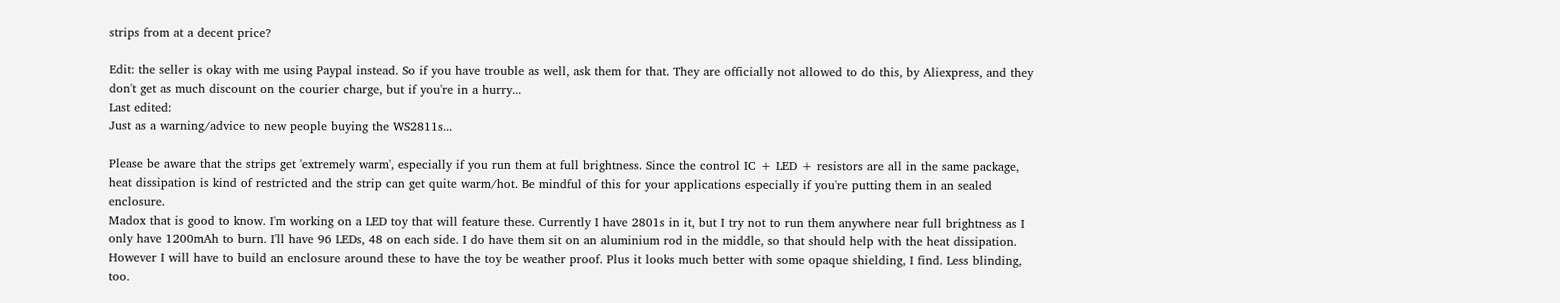strips from at a decent price?

Edit: the seller is okay with me using Paypal instead. So if you have trouble as well, ask them for that. They are officially not allowed to do this, by Aliexpress, and they don't get as much discount on the courier charge, but if you're in a hurry...
Last edited:
Just as a warning/advice to new people buying the WS2811s...

Please be aware that the strips get 'extremely warm', especially if you run them at full brightness. Since the control IC + LED + resistors are all in the same package, heat dissipation is kind of restricted and the strip can get quite warm/hot. Be mindful of this for your applications especially if you're putting them in an sealed enclosure.
Madox that is good to know. I'm working on a LED toy that will feature these. Currently I have 2801s in it, but I try not to run them anywhere near full brightness as I only have 1200mAh to burn. I'll have 96 LEDs, 48 on each side. I do have them sit on an aluminium rod in the middle, so that should help with the heat dissipation. However I will have to build an enclosure around these to have the toy be weather proof. Plus it looks much better with some opaque shielding, I find. Less blinding, too.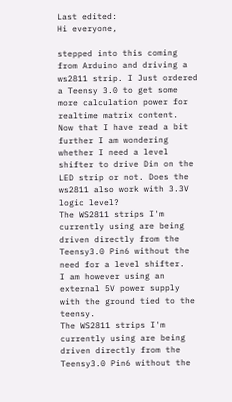Last edited:
Hi everyone,

stepped into this coming from Arduino and driving a ws2811 strip. I Just ordered a Teensy 3.0 to get some more calculation power for realtime matrix content.
Now that I have read a bit further I am wondering whether I need a level shifter to drive Din on the LED strip or not. Does the ws2811 also work with 3.3V logic level?
The WS2811 strips I'm currently using are being driven directly from the Teensy3.0 Pin6 without the need for a level shifter.
I am however using an external 5V power supply with the ground tied to the teensy.
The WS2811 strips I'm currently using are being driven directly from the Teensy3.0 Pin6 without the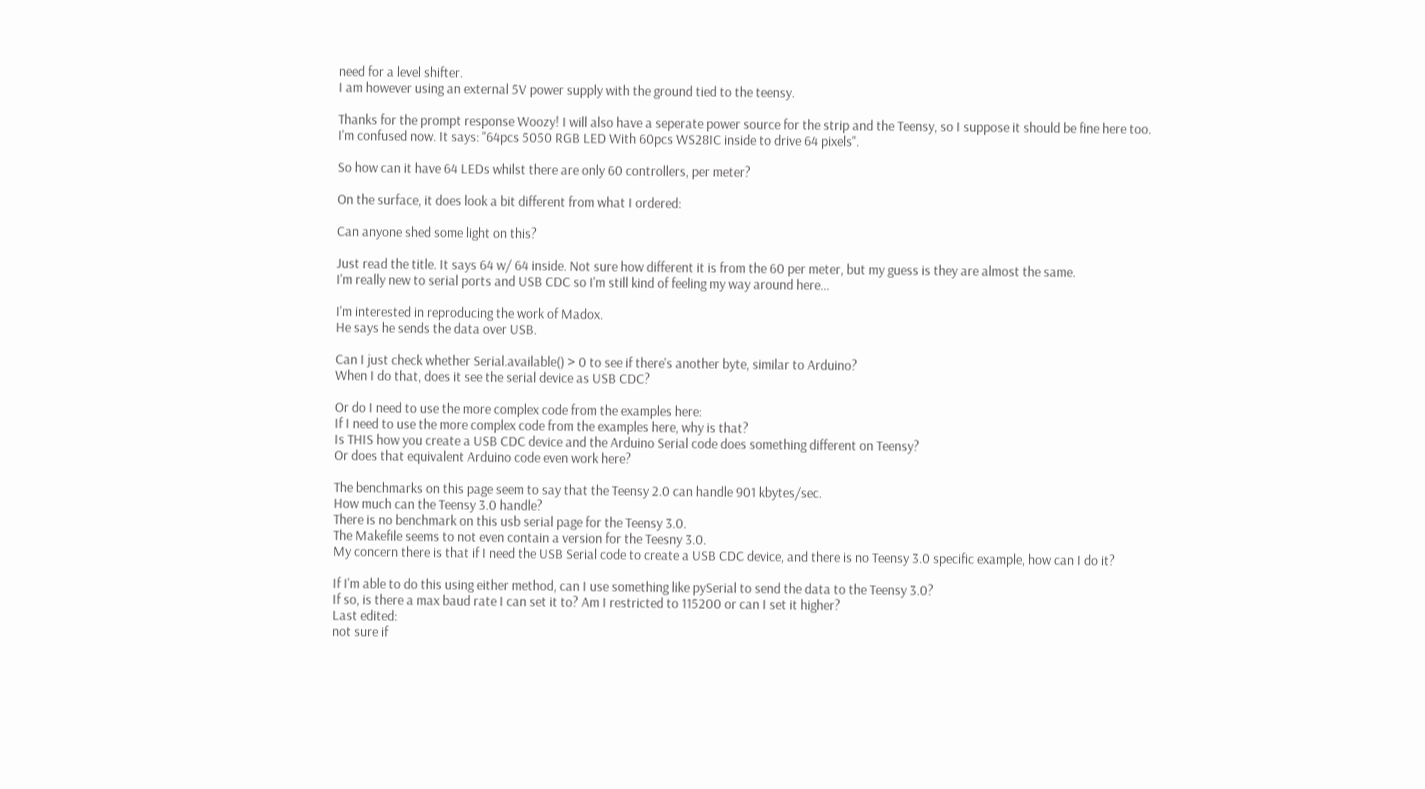need for a level shifter.
I am however using an external 5V power supply with the ground tied to the teensy.

Thanks for the prompt response Woozy! I will also have a seperate power source for the strip and the Teensy, so I suppose it should be fine here too.
I'm confused now. It says: "64pcs 5050 RGB LED With 60pcs WS28IC inside to drive 64 pixels".

So how can it have 64 LEDs whilst there are only 60 controllers, per meter?

On the surface, it does look a bit different from what I ordered:

Can anyone shed some light on this?

Just read the title. It says 64 w/ 64 inside. Not sure how different it is from the 60 per meter, but my guess is they are almost the same.
I'm really new to serial ports and USB CDC so I'm still kind of feeling my way around here...

I'm interested in reproducing the work of Madox.
He says he sends the data over USB.

Can I just check whether Serial.available() > 0 to see if there's another byte, similar to Arduino?
When I do that, does it see the serial device as USB CDC?

Or do I need to use the more complex code from the examples here:
If I need to use the more complex code from the examples here, why is that?
Is THIS how you create a USB CDC device and the Arduino Serial code does something different on Teensy?
Or does that equivalent Arduino code even work here?

The benchmarks on this page seem to say that the Teensy 2.0 can handle 901 kbytes/sec.
How much can the Teensy 3.0 handle?
There is no benchmark on this usb serial page for the Teensy 3.0.
The Makefile seems to not even contain a version for the Teesny 3.0.
My concern there is that if I need the USB Serial code to create a USB CDC device, and there is no Teensy 3.0 specific example, how can I do it?

If I'm able to do this using either method, can I use something like pySerial to send the data to the Teensy 3.0?
If so, is there a max baud rate I can set it to? Am I restricted to 115200 or can I set it higher?
Last edited:
not sure if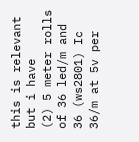this is relevant but i have
(2) 5 meter rolls of 36 led/m and 36 (ws2801) Ic 36/m at 5v per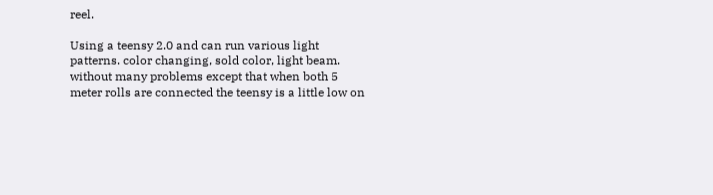reel.

Using a teensy 2.0 and can run various light patterns. color changing, sold color, light beam. without many problems except that when both 5 meter rolls are connected the teensy is a little low on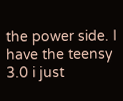the power side. I have the teensy 3.0 i just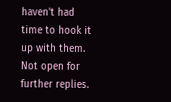haven't had time to hook it up with them.
Not open for further replies.